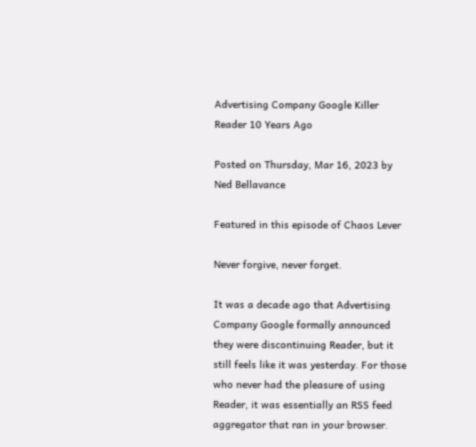Advertising Company Google Killer Reader 10 Years Ago

Posted on Thursday, Mar 16, 2023 by Ned Bellavance

Featured in this episode of Chaos Lever

Never forgive, never forget.

It was a decade ago that Advertising Company Google formally announced they were discontinuing Reader, but it still feels like it was yesterday. For those who never had the pleasure of using Reader, it was essentially an RSS feed aggregator that ran in your browser.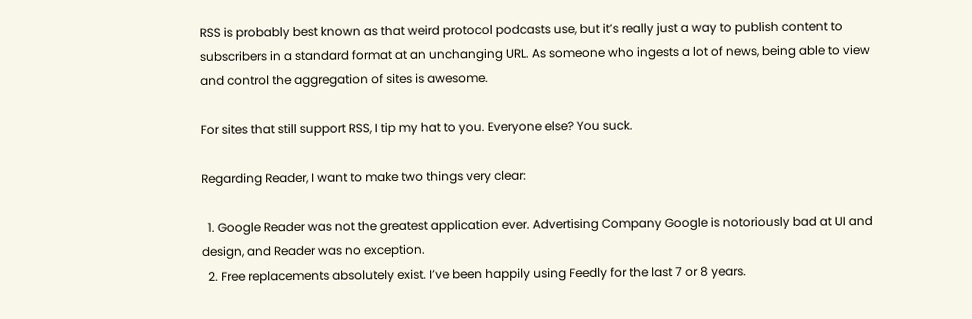RSS is probably best known as that weird protocol podcasts use, but it’s really just a way to publish content to subscribers in a standard format at an unchanging URL. As someone who ingests a lot of news, being able to view and control the aggregation of sites is awesome.

For sites that still support RSS, I tip my hat to you. Everyone else? You suck.

Regarding Reader, I want to make two things very clear:

  1. Google Reader was not the greatest application ever. Advertising Company Google is notoriously bad at UI and design, and Reader was no exception.
  2. Free replacements absolutely exist. I’ve been happily using Feedly for the last 7 or 8 years.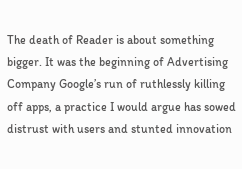The death of Reader is about something bigger. It was the beginning of Advertising Company Google’s run of ruthlessly killing off apps, a practice I would argue has sowed distrust with users and stunted innovation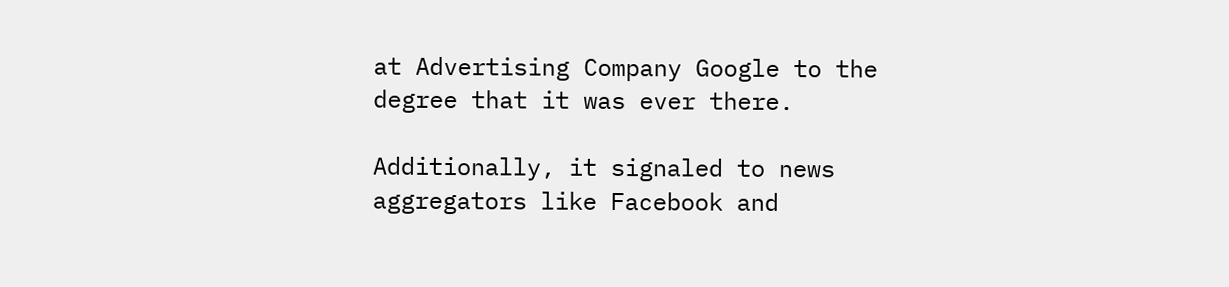at Advertising Company Google to the degree that it was ever there.

Additionally, it signaled to news aggregators like Facebook and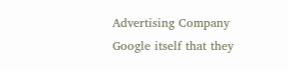Advertising Company Google itself that they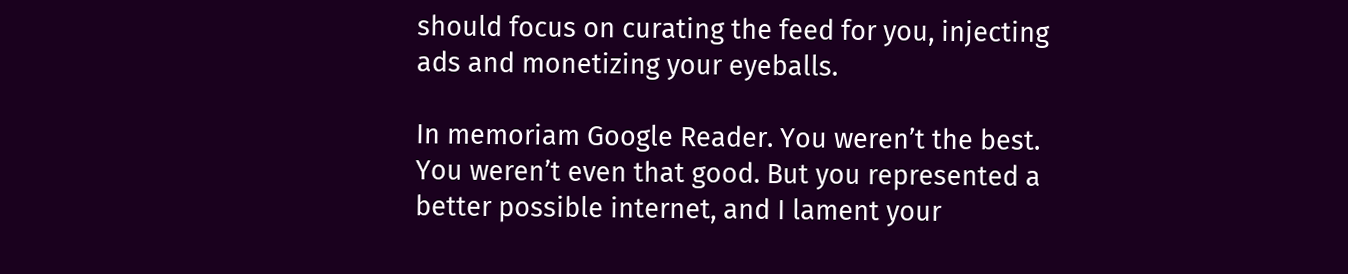should focus on curating the feed for you, injecting ads and monetizing your eyeballs.

In memoriam Google Reader. You weren’t the best. You weren’t even that good. But you represented a better possible internet, and I lament your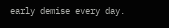early demise every day.